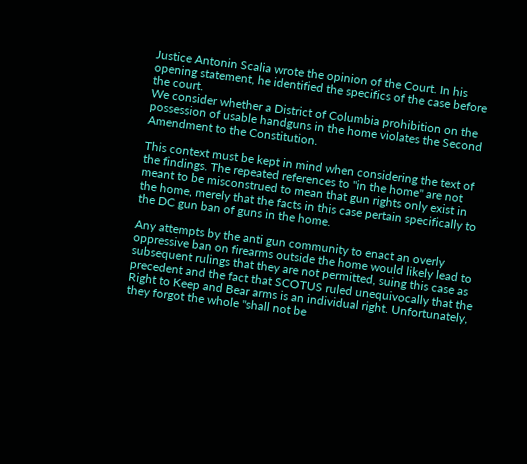Justice Antonin Scalia wrote the opinion of the Court. In his opening statement, he identified the specifics of the case before the court.
We consider whether a District of Columbia prohibition on the possession of usable handguns in the home violates the Second Amendment to the Constitution.

This context must be kept in mind when considering the text of the findings. The repeated references to "in the home" are not meant to be misconstrued to mean that gun rights only exist in the home, merely that the facts in this case pertain specifically to the DC gun ban of guns in the home.

Any attempts by the anti gun community to enact an overly oppressive ban on firearms outside the home would likely lead to subsequent rulings that they are not permitted, suing this case as precedent and the fact that SCOTUS ruled unequivocally that the Right to Keep and Bear arms is an individual right. Unfortunately, they forgot the whole "shall not be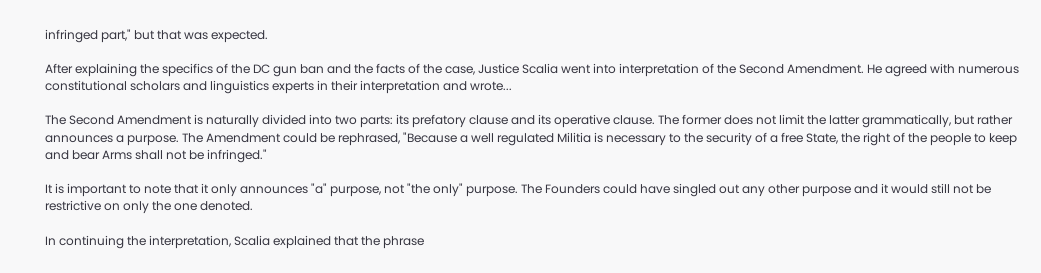infringed part," but that was expected.

After explaining the specifics of the DC gun ban and the facts of the case, Justice Scalia went into interpretation of the Second Amendment. He agreed with numerous constitutional scholars and linguistics experts in their interpretation and wrote...

The Second Amendment is naturally divided into two parts: its prefatory clause and its operative clause. The former does not limit the latter grammatically, but rather announces a purpose. The Amendment could be rephrased, "Because a well regulated Militia is necessary to the security of a free State, the right of the people to keep and bear Arms shall not be infringed."

It is important to note that it only announces "a" purpose, not "the only" purpose. The Founders could have singled out any other purpose and it would still not be restrictive on only the one denoted.

In continuing the interpretation, Scalia explained that the phrase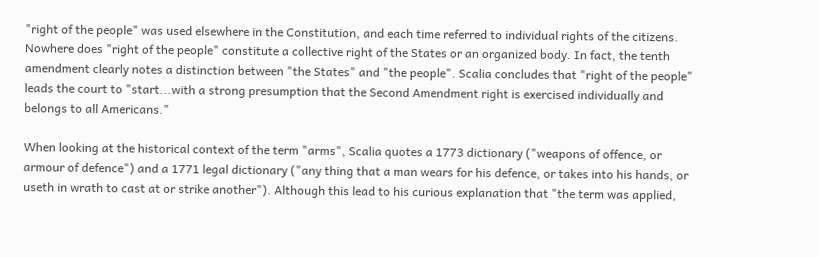"right of the people" was used elsewhere in the Constitution, and each time referred to individual rights of the citizens. Nowhere does "right of the people" constitute a collective right of the States or an organized body. In fact, the tenth amendment clearly notes a distinction between "the States" and "the people". Scalia concludes that "right of the people" leads the court to "start...with a strong presumption that the Second Amendment right is exercised individually and belongs to all Americans."

When looking at the historical context of the term "arms", Scalia quotes a 1773 dictionary ("weapons of offence, or armour of defence") and a 1771 legal dictionary ("any thing that a man wears for his defence, or takes into his hands, or useth in wrath to cast at or strike another"). Although this lead to his curious explanation that "the term was applied,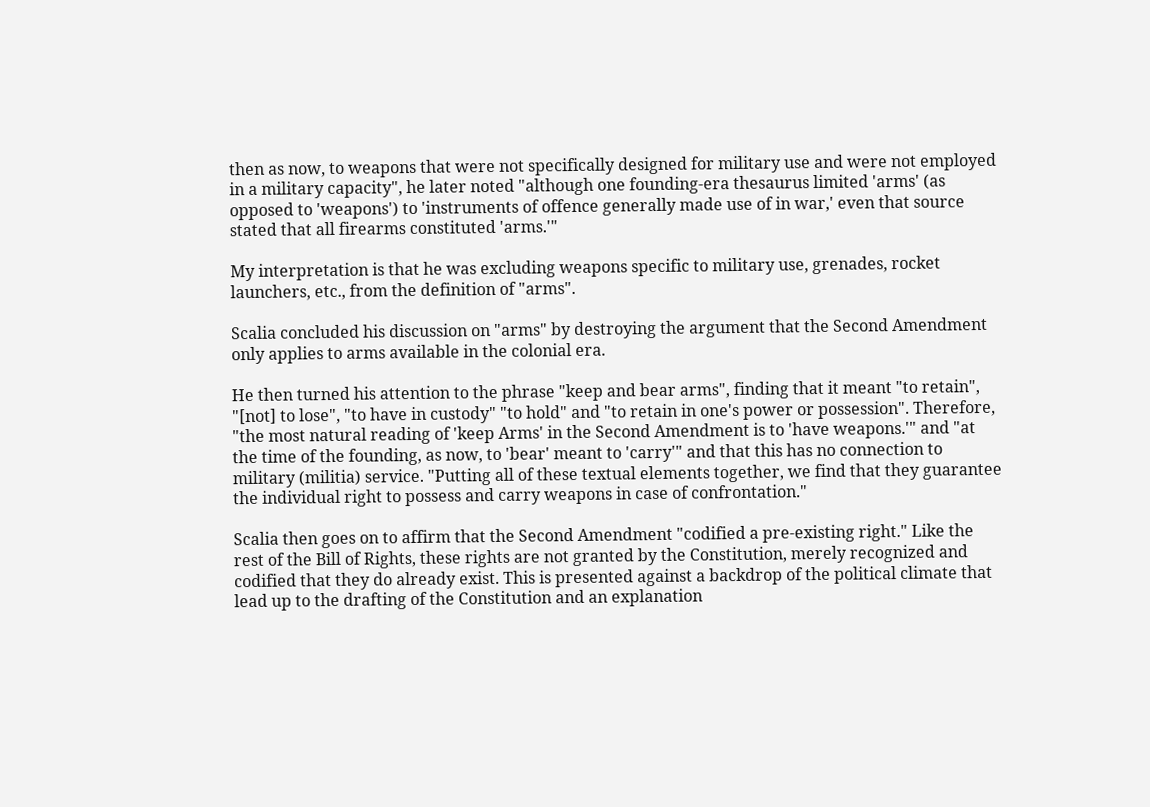then as now, to weapons that were not specifically designed for military use and were not employed in a military capacity", he later noted "although one founding-era thesaurus limited 'arms' (as opposed to 'weapons') to 'instruments of offence generally made use of in war,' even that source stated that all firearms constituted 'arms.'"

My interpretation is that he was excluding weapons specific to military use, grenades, rocket launchers, etc., from the definition of "arms".

Scalia concluded his discussion on "arms" by destroying the argument that the Second Amendment only applies to arms available in the colonial era.

He then turned his attention to the phrase "keep and bear arms", finding that it meant "to retain", "[not] to lose", "to have in custody" "to hold" and "to retain in one's power or possession". Therefore, "the most natural reading of 'keep Arms' in the Second Amendment is to 'have weapons.'" and "at the time of the founding, as now, to 'bear' meant to 'carry'" and that this has no connection to military (militia) service. "Putting all of these textual elements together, we find that they guarantee the individual right to possess and carry weapons in case of confrontation."

Scalia then goes on to affirm that the Second Amendment "codified a pre-existing right." Like the rest of the Bill of Rights, these rights are not granted by the Constitution, merely recognized and codified that they do already exist. This is presented against a backdrop of the political climate that lead up to the drafting of the Constitution and an explanation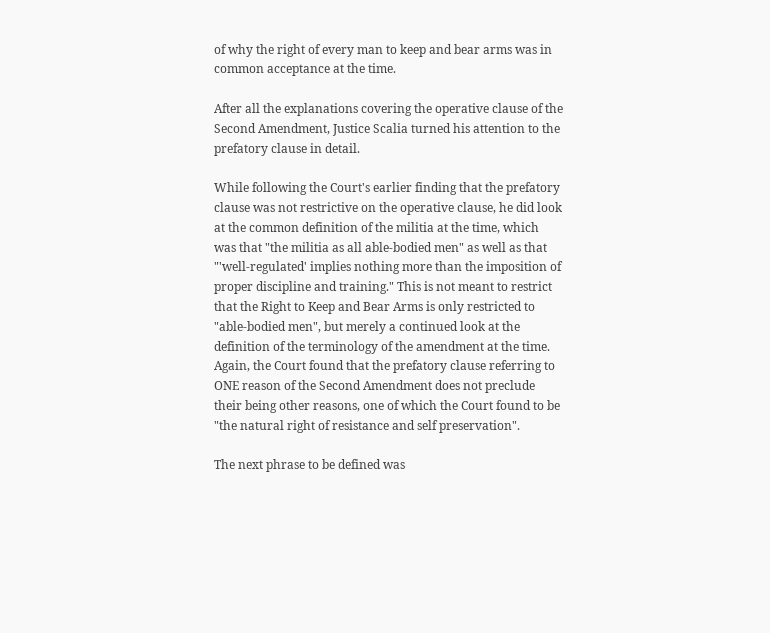of why the right of every man to keep and bear arms was in common acceptance at the time.

After all the explanations covering the operative clause of the Second Amendment, Justice Scalia turned his attention to the prefatory clause in detail.

While following the Court's earlier finding that the prefatory clause was not restrictive on the operative clause, he did look at the common definition of the militia at the time, which was that "the militia as all able-bodied men" as well as that "'well-regulated' implies nothing more than the imposition of proper discipline and training." This is not meant to restrict that the Right to Keep and Bear Arms is only restricted to "able-bodied men", but merely a continued look at the definition of the terminology of the amendment at the time. Again, the Court found that the prefatory clause referring to ONE reason of the Second Amendment does not preclude their being other reasons, one of which the Court found to be "the natural right of resistance and self preservation".

The next phrase to be defined was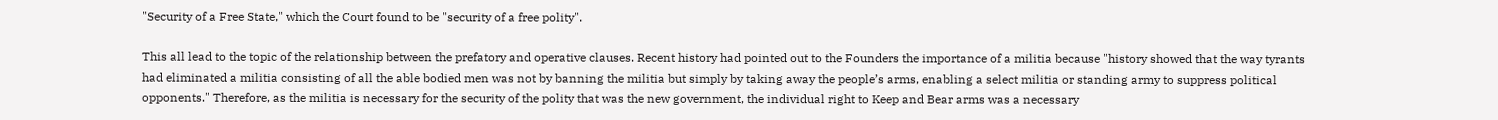"Security of a Free State," which the Court found to be "security of a free polity".

This all lead to the topic of the relationship between the prefatory and operative clauses. Recent history had pointed out to the Founders the importance of a militia because "history showed that the way tyrants had eliminated a militia consisting of all the able bodied men was not by banning the militia but simply by taking away the people’s arms, enabling a select militia or standing army to suppress political opponents." Therefore, as the militia is necessary for the security of the polity that was the new government, the individual right to Keep and Bear arms was a necessary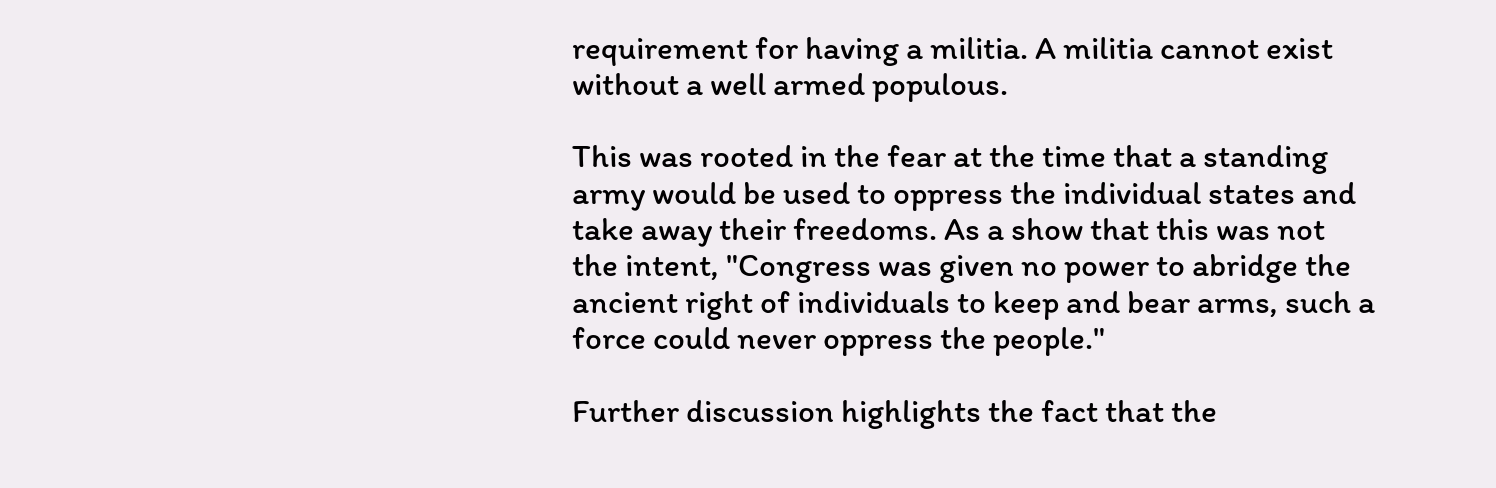requirement for having a militia. A militia cannot exist without a well armed populous.

This was rooted in the fear at the time that a standing army would be used to oppress the individual states and take away their freedoms. As a show that this was not the intent, "Congress was given no power to abridge the ancient right of individuals to keep and bear arms, such a force could never oppress the people."

Further discussion highlights the fact that the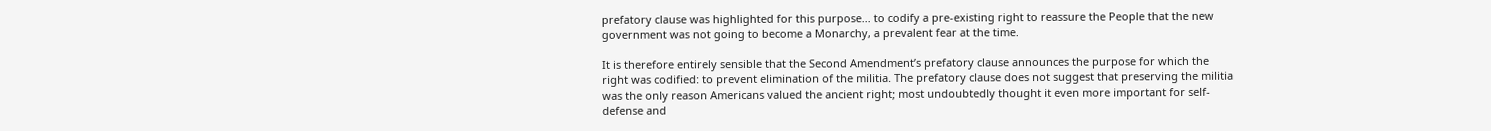prefatory clause was highlighted for this purpose... to codify a pre-existing right to reassure the People that the new government was not going to become a Monarchy, a prevalent fear at the time.

It is therefore entirely sensible that the Second Amendment’s prefatory clause announces the purpose for which the right was codified: to prevent elimination of the militia. The prefatory clause does not suggest that preserving the militia was the only reason Americans valued the ancient right; most undoubtedly thought it even more important for self-defense and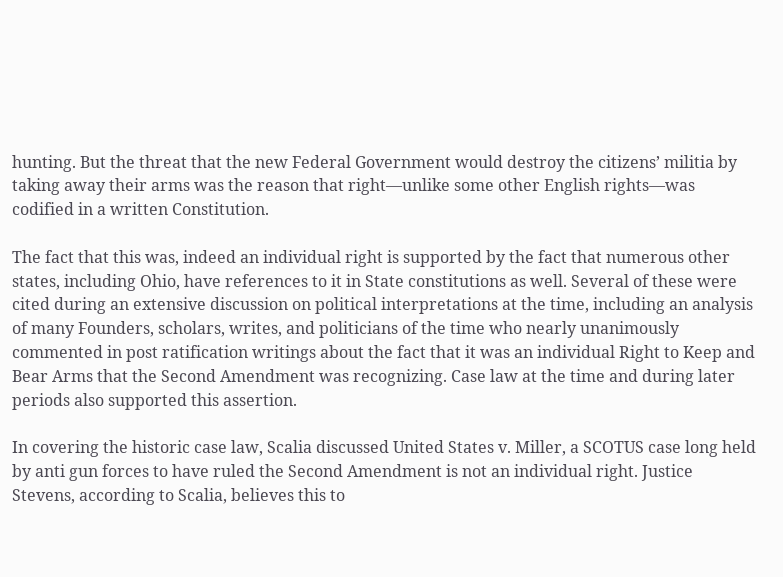hunting. But the threat that the new Federal Government would destroy the citizens’ militia by taking away their arms was the reason that right—unlike some other English rights—was codified in a written Constitution.

The fact that this was, indeed an individual right is supported by the fact that numerous other states, including Ohio, have references to it in State constitutions as well. Several of these were cited during an extensive discussion on political interpretations at the time, including an analysis of many Founders, scholars, writes, and politicians of the time who nearly unanimously commented in post ratification writings about the fact that it was an individual Right to Keep and Bear Arms that the Second Amendment was recognizing. Case law at the time and during later periods also supported this assertion.

In covering the historic case law, Scalia discussed United States v. Miller, a SCOTUS case long held by anti gun forces to have ruled the Second Amendment is not an individual right. Justice Stevens, according to Scalia, believes this to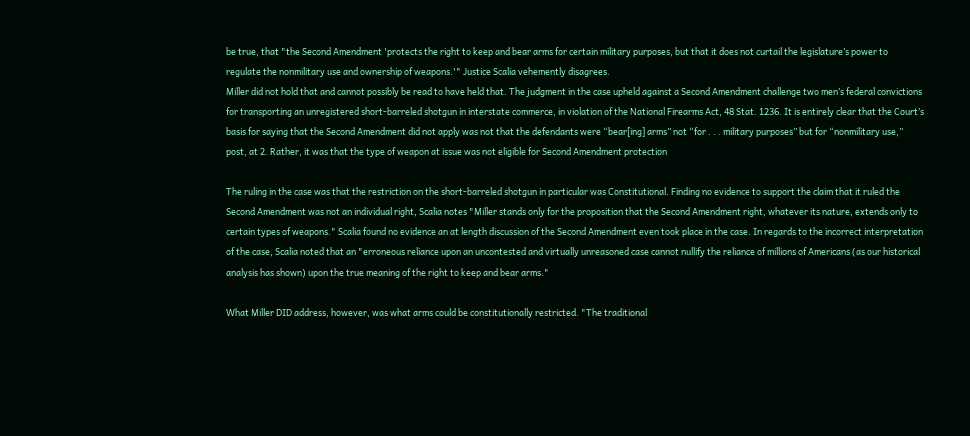be true, that "the Second Amendment 'protects the right to keep and bear arms for certain military purposes, but that it does not curtail the legislature’s power to regulate the nonmilitary use and ownership of weapons.'" Justice Scalia vehemently disagrees.
Miller did not hold that and cannot possibly be read to have held that. The judgment in the case upheld against a Second Amendment challenge two men’s federal convictions for transporting an unregistered short-barreled shotgun in interstate commerce, in violation of the National Firearms Act, 48 Stat. 1236. It is entirely clear that the Court’s basis for saying that the Second Amendment did not apply was not that the defendants were “bear[ing] arms” not “for . . . military purposes” but for “nonmilitary use,” post, at 2. Rather, it was that the type of weapon at issue was not eligible for Second Amendment protection

The ruling in the case was that the restriction on the short-barreled shotgun in particular was Constitutional. Finding no evidence to support the claim that it ruled the Second Amendment was not an individual right, Scalia notes "Miller stands only for the proposition that the Second Amendment right, whatever its nature, extends only to certain types of weapons." Scalia found no evidence an at length discussion of the Second Amendment even took place in the case. In regards to the incorrect interpretation of the case, Scalia noted that an "erroneous reliance upon an uncontested and virtually unreasoned case cannot nullify the reliance of millions of Americans (as our historical analysis has shown) upon the true meaning of the right to keep and bear arms."

What Miller DID address, however, was what arms could be constitutionally restricted. "The traditional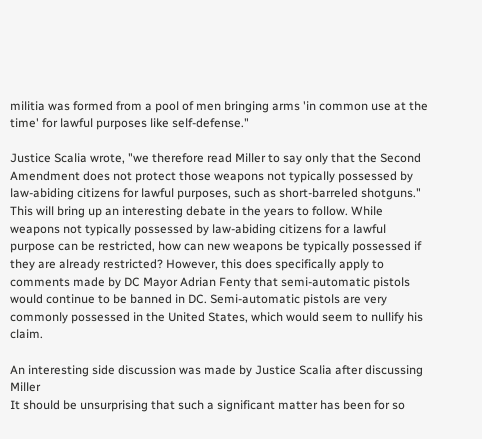militia was formed from a pool of men bringing arms 'in common use at the time' for lawful purposes like self-defense."

Justice Scalia wrote, "we therefore read Miller to say only that the Second Amendment does not protect those weapons not typically possessed by law-abiding citizens for lawful purposes, such as short-barreled shotguns." This will bring up an interesting debate in the years to follow. While weapons not typically possessed by law-abiding citizens for a lawful purpose can be restricted, how can new weapons be typically possessed if they are already restricted? However, this does specifically apply to comments made by DC Mayor Adrian Fenty that semi-automatic pistols would continue to be banned in DC. Semi-automatic pistols are very commonly possessed in the United States, which would seem to nullify his claim.

An interesting side discussion was made by Justice Scalia after discussing Miller
It should be unsurprising that such a significant matter has been for so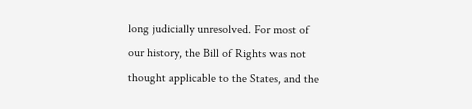long judicially unresolved. For most of our history, the Bill of Rights was not thought applicable to the States, and the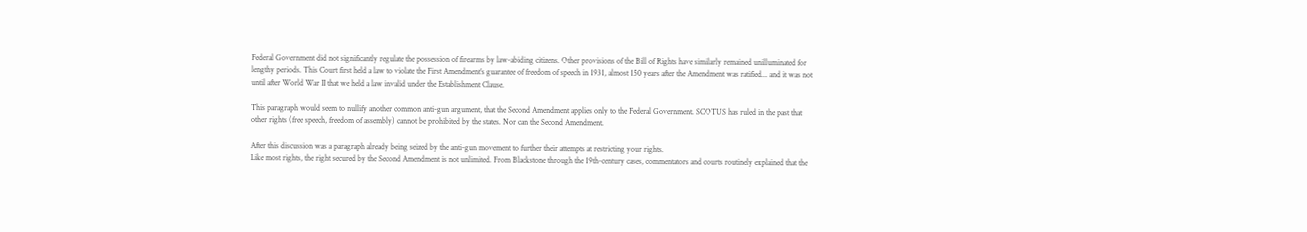Federal Government did not significantly regulate the possession of firearms by law-abiding citizens. Other provisions of the Bill of Rights have similarly remained unilluminated for lengthy periods. This Court first held a law to violate the First Amendment’s guarantee of freedom of speech in 1931, almost 150 years after the Amendment was ratified... and it was not until after World War II that we held a law invalid under the Establishment Clause.

This paragraph would seem to nullify another common anti-gun argument, that the Second Amendment applies only to the Federal Government. SCOTUS has ruled in the past that other rights (free speech, freedom of assembly) cannot be prohibited by the states. Nor can the Second Amendment.

After this discussion was a paragraph already being seized by the anti-gun movement to further their attempts at restricting your rights.
Like most rights, the right secured by the Second Amendment is not unlimited. From Blackstone through the 19th-century cases, commentators and courts routinely explained that the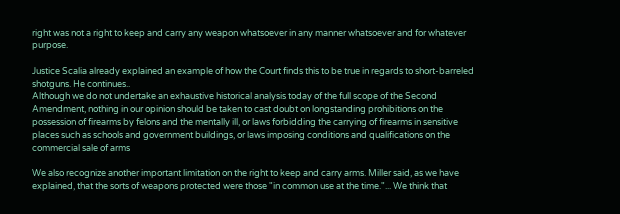right was not a right to keep and carry any weapon whatsoever in any manner whatsoever and for whatever purpose.

Justice Scalia already explained an example of how the Court finds this to be true in regards to short-barreled shotguns. He continues..
Although we do not undertake an exhaustive historical analysis today of the full scope of the Second Amendment, nothing in our opinion should be taken to cast doubt on longstanding prohibitions on the possession of firearms by felons and the mentally ill, or laws forbidding the carrying of firearms in sensitive places such as schools and government buildings, or laws imposing conditions and qualifications on the commercial sale of arms

We also recognize another important limitation on the right to keep and carry arms. Miller said, as we have explained, that the sorts of weapons protected were those "in common use at the time."... We think that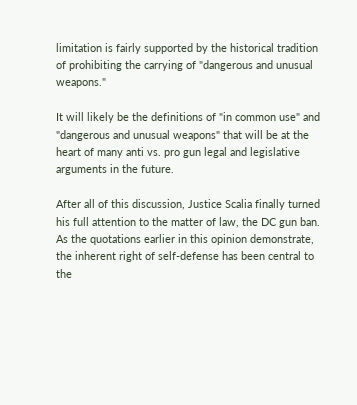limitation is fairly supported by the historical tradition of prohibiting the carrying of "dangerous and unusual weapons."

It will likely be the definitions of "in common use" and "dangerous and unusual weapons" that will be at the heart of many anti vs. pro gun legal and legislative arguments in the future.

After all of this discussion, Justice Scalia finally turned his full attention to the matter of law, the DC gun ban.
As the quotations earlier in this opinion demonstrate, the inherent right of self-defense has been central to the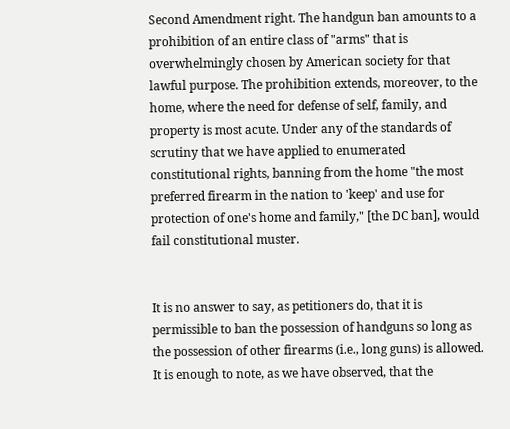Second Amendment right. The handgun ban amounts to a prohibition of an entire class of "arms" that is overwhelmingly chosen by American society for that lawful purpose. The prohibition extends, moreover, to the home, where the need for defense of self, family, and property is most acute. Under any of the standards of scrutiny that we have applied to enumerated constitutional rights, banning from the home "the most preferred firearm in the nation to 'keep' and use for protection of one's home and family," [the DC ban], would fail constitutional muster.


It is no answer to say, as petitioners do, that it is permissible to ban the possession of handguns so long as the possession of other firearms (i.e., long guns) is allowed. It is enough to note, as we have observed, that the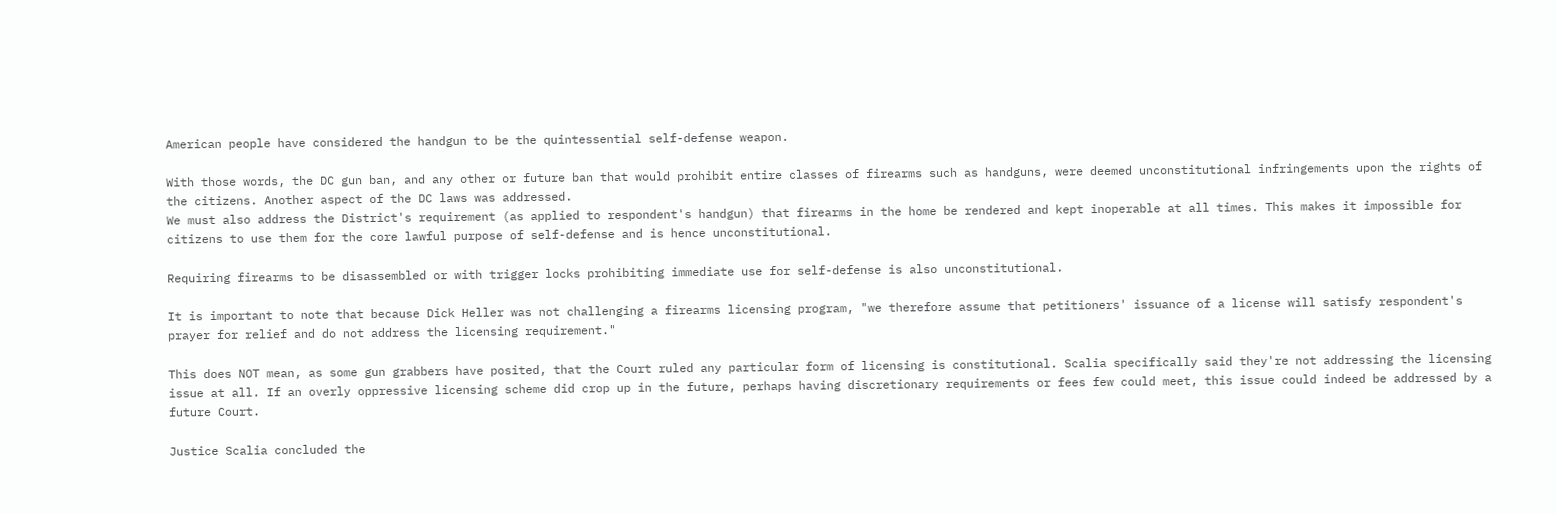American people have considered the handgun to be the quintessential self-defense weapon.

With those words, the DC gun ban, and any other or future ban that would prohibit entire classes of firearms such as handguns, were deemed unconstitutional infringements upon the rights of the citizens. Another aspect of the DC laws was addressed.
We must also address the District's requirement (as applied to respondent's handgun) that firearms in the home be rendered and kept inoperable at all times. This makes it impossible for citizens to use them for the core lawful purpose of self-defense and is hence unconstitutional.

Requiring firearms to be disassembled or with trigger locks prohibiting immediate use for self-defense is also unconstitutional.

It is important to note that because Dick Heller was not challenging a firearms licensing program, "we therefore assume that petitioners' issuance of a license will satisfy respondent's prayer for relief and do not address the licensing requirement."

This does NOT mean, as some gun grabbers have posited, that the Court ruled any particular form of licensing is constitutional. Scalia specifically said they're not addressing the licensing issue at all. If an overly oppressive licensing scheme did crop up in the future, perhaps having discretionary requirements or fees few could meet, this issue could indeed be addressed by a future Court.

Justice Scalia concluded the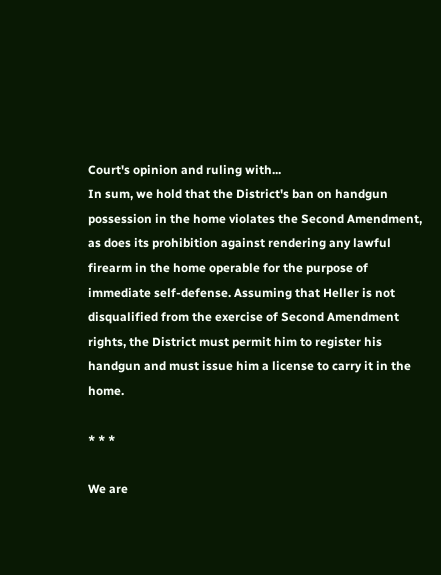Court's opinion and ruling with...
In sum, we hold that the District's ban on handgun possession in the home violates the Second Amendment, as does its prohibition against rendering any lawful firearm in the home operable for the purpose of immediate self-defense. Assuming that Heller is not disqualified from the exercise of Second Amendment rights, the District must permit him to register his handgun and must issue him a license to carry it in the home.

* * *

We are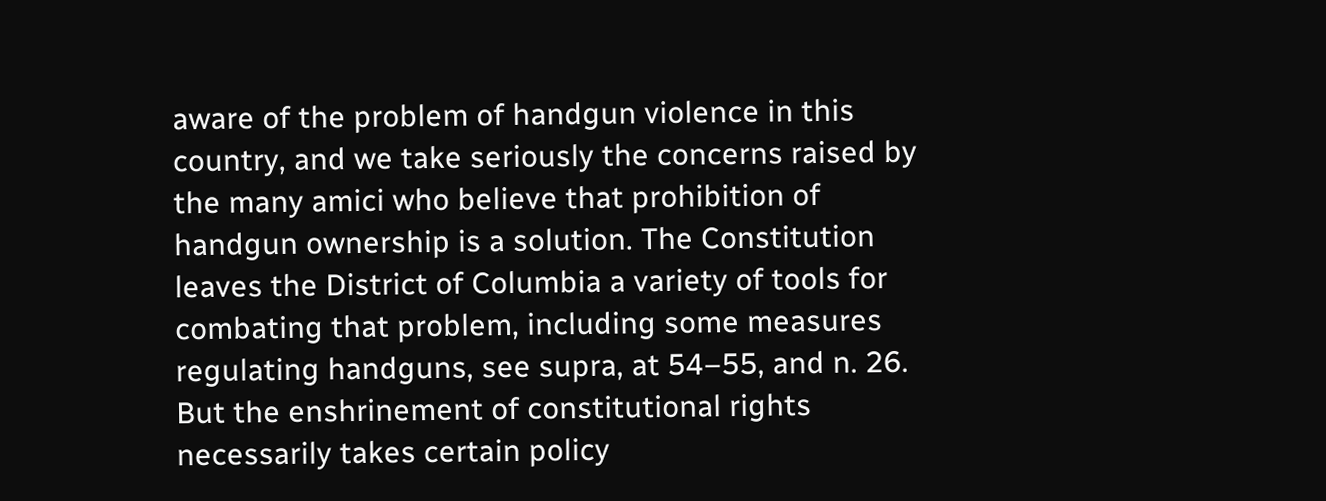aware of the problem of handgun violence in this country, and we take seriously the concerns raised by the many amici who believe that prohibition of handgun ownership is a solution. The Constitution leaves the District of Columbia a variety of tools for combating that problem, including some measures regulating handguns, see supra, at 54–55, and n. 26. But the enshrinement of constitutional rights necessarily takes certain policy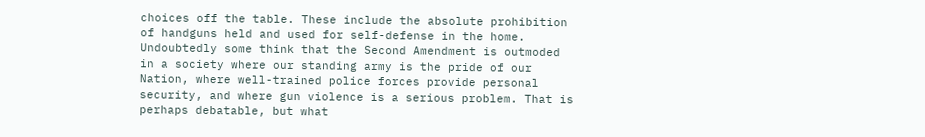choices off the table. These include the absolute prohibition of handguns held and used for self-defense in the home. Undoubtedly some think that the Second Amendment is outmoded in a society where our standing army is the pride of our Nation, where well-trained police forces provide personal security, and where gun violence is a serious problem. That is perhaps debatable, but what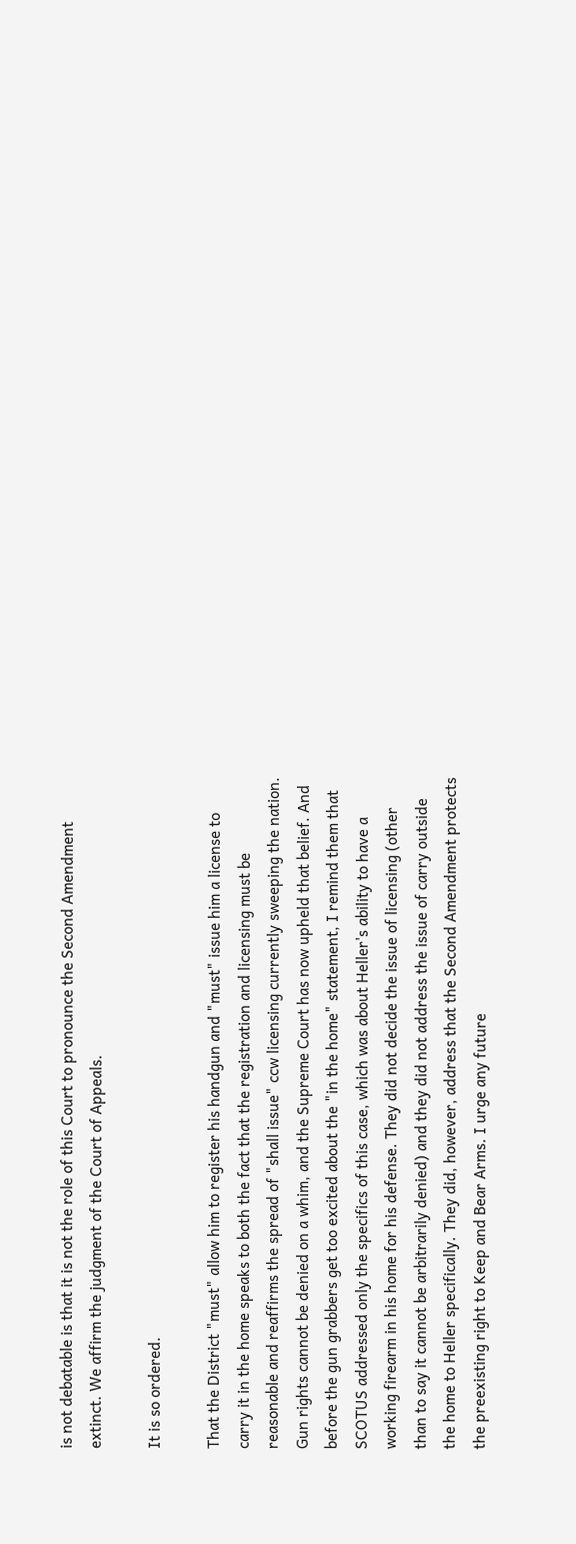is not debatable is that it is not the role of this Court to pronounce the Second Amendment extinct. We affirm the judgment of the Court of Appeals.

It is so ordered.

That the District "must" allow him to register his handgun and "must" issue him a license to carry it in the home speaks to both the fact that the registration and licensing must be reasonable and reaffirms the spread of "shall issue" ccw licensing currently sweeping the nation. Gun rights cannot be denied on a whim, and the Supreme Court has now upheld that belief. And before the gun grabbers get too excited about the "in the home" statement, I remind them that SCOTUS addressed only the specifics of this case, which was about Heller's ability to have a working firearm in his home for his defense. They did not decide the issue of licensing (other than to say it cannot be arbitrarily denied) and they did not address the issue of carry outside the home to Heller specifically. They did, however, address that the Second Amendment protects the preexisting right to Keep and Bear Arms. I urge any future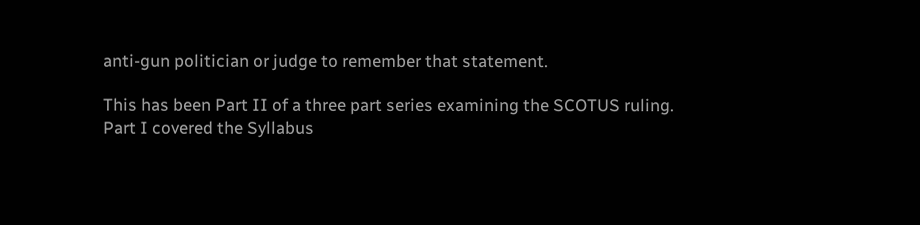anti-gun politician or judge to remember that statement.

This has been Part II of a three part series examining the SCOTUS ruling. Part I covered the Syllabus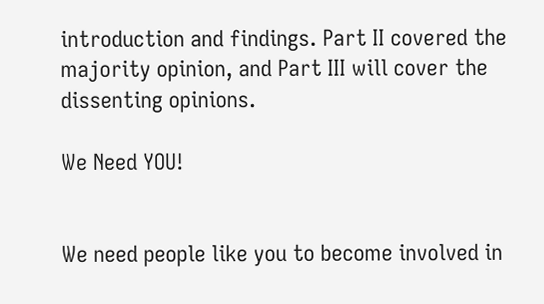introduction and findings. Part II covered the majority opinion, and Part III will cover the dissenting opinions.

We Need YOU!


We need people like you to become involved in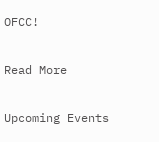OFCC!

Read More

Upcoming Events